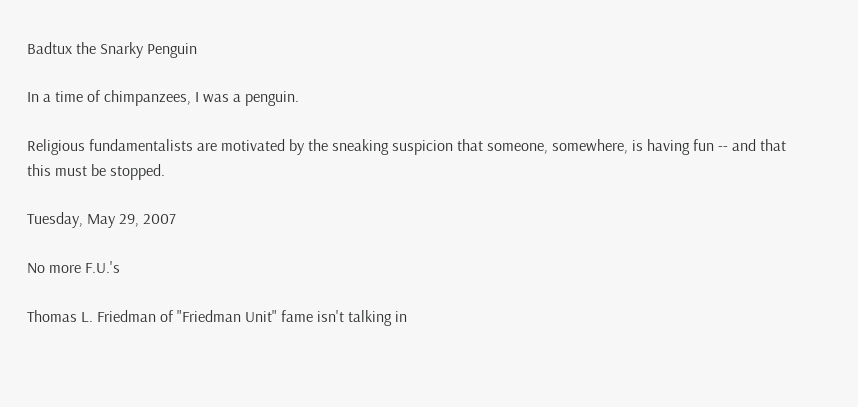Badtux the Snarky Penguin

In a time of chimpanzees, I was a penguin.

Religious fundamentalists are motivated by the sneaking suspicion that someone, somewhere, is having fun -- and that this must be stopped.

Tuesday, May 29, 2007

No more F.U.'s

Thomas L. Friedman of "Friedman Unit" fame isn't talking in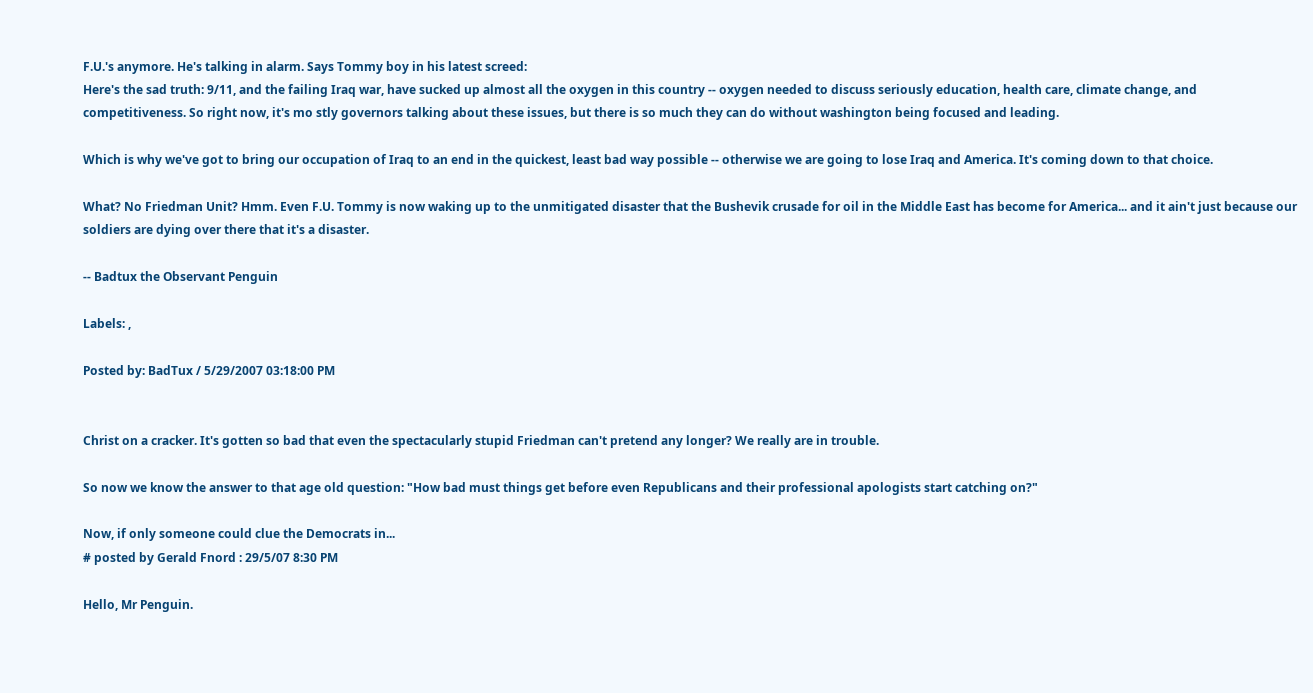F.U.'s anymore. He's talking in alarm. Says Tommy boy in his latest screed:
Here's the sad truth: 9/11, and the failing Iraq war, have sucked up almost all the oxygen in this country -- oxygen needed to discuss seriously education, health care, climate change, and competitiveness. So right now, it's mo stly governors talking about these issues, but there is so much they can do without washington being focused and leading.

Which is why we've got to bring our occupation of Iraq to an end in the quickest, least bad way possible -- otherwise we are going to lose Iraq and America. It's coming down to that choice.

What? No Friedman Unit? Hmm. Even F.U. Tommy is now waking up to the unmitigated disaster that the Bushevik crusade for oil in the Middle East has become for America... and it ain't just because our soldiers are dying over there that it's a disaster.

-- Badtux the Observant Penguin

Labels: ,

Posted by: BadTux / 5/29/2007 03:18:00 PM


Christ on a cracker. It's gotten so bad that even the spectacularly stupid Friedman can't pretend any longer? We really are in trouble.

So now we know the answer to that age old question: "How bad must things get before even Republicans and their professional apologists start catching on?"

Now, if only someone could clue the Democrats in...
# posted by Gerald Fnord : 29/5/07 8:30 PM

Hello, Mr Penguin.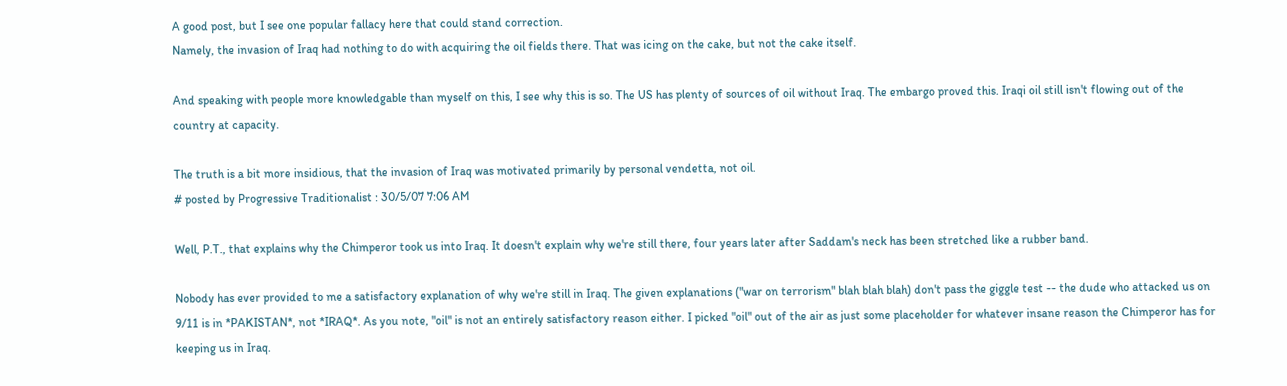A good post, but I see one popular fallacy here that could stand correction.
Namely, the invasion of Iraq had nothing to do with acquiring the oil fields there. That was icing on the cake, but not the cake itself.

And speaking with people more knowledgable than myself on this, I see why this is so. The US has plenty of sources of oil without Iraq. The embargo proved this. Iraqi oil still isn't flowing out of the country at capacity.

The truth is a bit more insidious, that the invasion of Iraq was motivated primarily by personal vendetta, not oil.
# posted by Progressive Traditionalist : 30/5/07 7:06 AM

Well, P.T., that explains why the Chimperor took us into Iraq. It doesn't explain why we're still there, four years later after Saddam's neck has been stretched like a rubber band.

Nobody has ever provided to me a satisfactory explanation of why we're still in Iraq. The given explanations ("war on terrorism" blah blah blah) don't pass the giggle test -- the dude who attacked us on 9/11 is in *PAKISTAN*, not *IRAQ*. As you note, "oil" is not an entirely satisfactory reason either. I picked "oil" out of the air as just some placeholder for whatever insane reason the Chimperor has for keeping us in Iraq.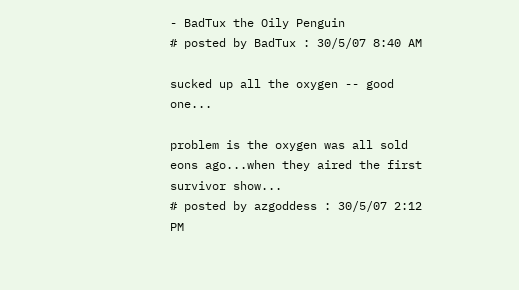- BadTux the Oily Penguin
# posted by BadTux : 30/5/07 8:40 AM

sucked up all the oxygen -- good one...

problem is the oxygen was all sold eons ago...when they aired the first survivor show...
# posted by azgoddess : 30/5/07 2:12 PM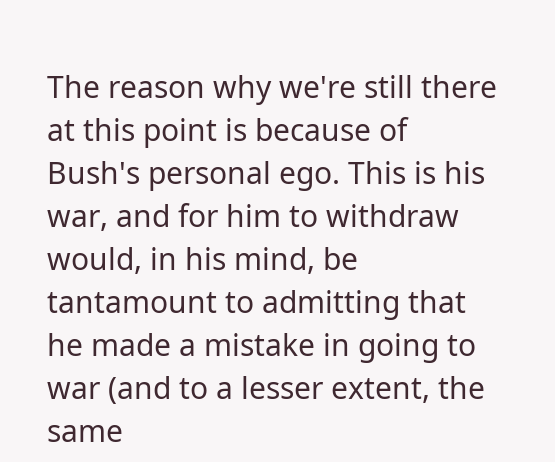The reason why we're still there at this point is because of Bush's personal ego. This is his war, and for him to withdraw would, in his mind, be tantamount to admitting that he made a mistake in going to war (and to a lesser extent, the same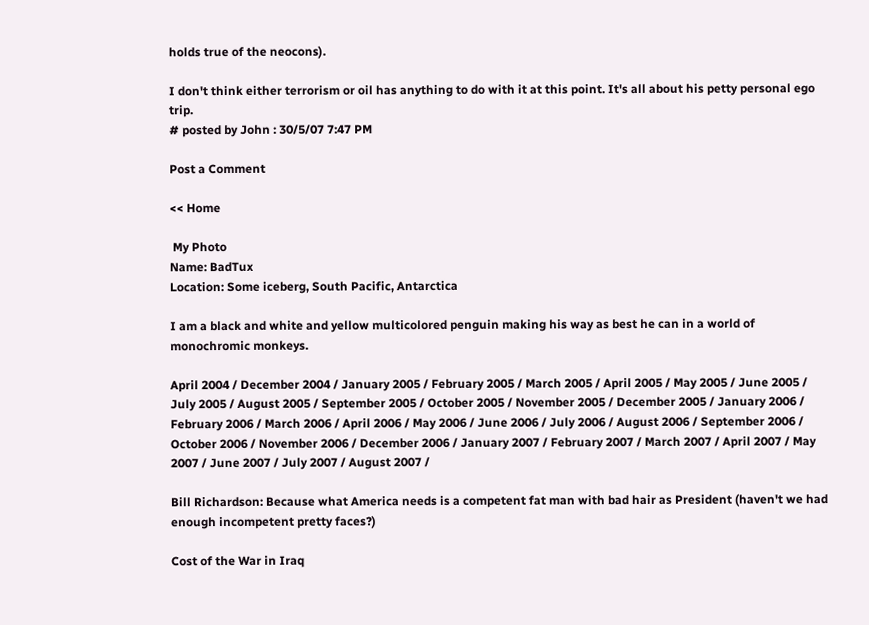holds true of the neocons).

I don't think either terrorism or oil has anything to do with it at this point. It's all about his petty personal ego trip.
# posted by John : 30/5/07 7:47 PM

Post a Comment

<< Home

 My Photo
Name: BadTux
Location: Some iceberg, South Pacific, Antarctica

I am a black and white and yellow multicolored penguin making his way as best he can in a world of monochromic monkeys.

April 2004 / December 2004 / January 2005 / February 2005 / March 2005 / April 2005 / May 2005 / June 2005 / July 2005 / August 2005 / September 2005 / October 2005 / November 2005 / December 2005 / January 2006 / February 2006 / March 2006 / April 2006 / May 2006 / June 2006 / July 2006 / August 2006 / September 2006 / October 2006 / November 2006 / December 2006 / January 2007 / February 2007 / March 2007 / April 2007 / May 2007 / June 2007 / July 2007 / August 2007 /

Bill Richardson: Because what America needs is a competent fat man with bad hair as President (haven't we had enough incompetent pretty faces?)

Cost of the War in Iraq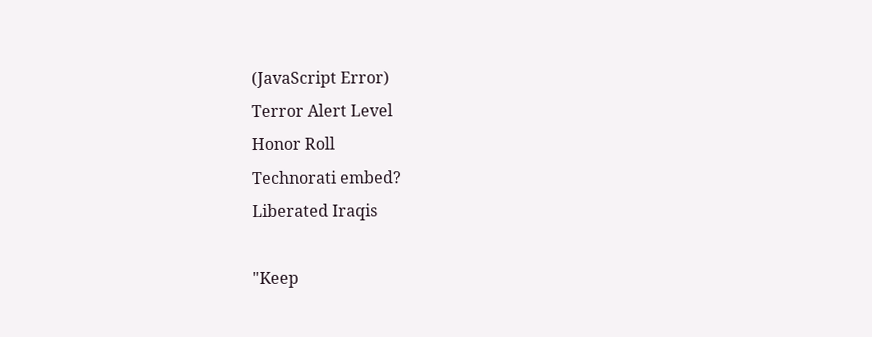(JavaScript Error)
Terror Alert Level
Honor Roll
Technorati embed?
Liberated Iraqis

"Keep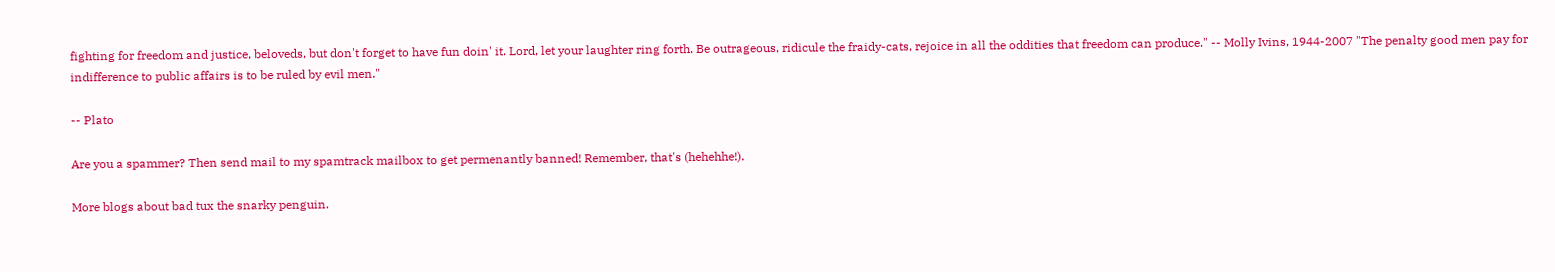fighting for freedom and justice, beloveds, but don't forget to have fun doin' it. Lord, let your laughter ring forth. Be outrageous, ridicule the fraidy-cats, rejoice in all the oddities that freedom can produce." -- Molly Ivins, 1944-2007 "The penalty good men pay for indifference to public affairs is to be ruled by evil men."

-- Plato

Are you a spammer? Then send mail to my spamtrack mailbox to get permenantly banned! Remember, that's (hehehhe!).

More blogs about bad tux the snarky penguin.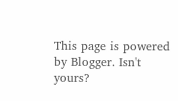This page is powered by Blogger. Isn't yours?